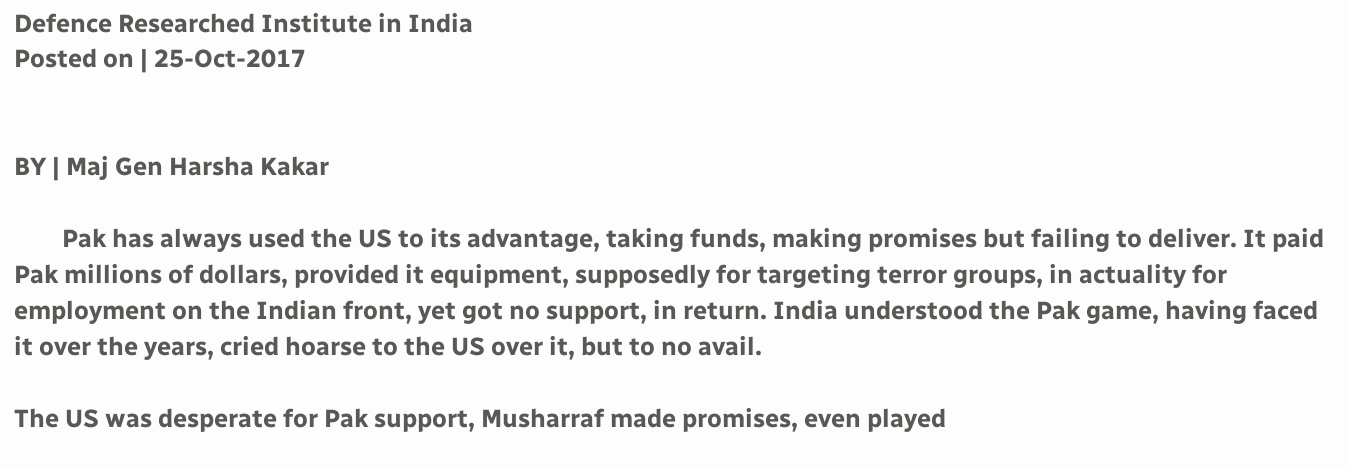Defence Researched Institute in India
Posted on | 25-Oct-2017


BY | Maj Gen Harsha Kakar

        Pak has always used the US to its advantage, taking funds, making promises but failing to deliver. It paid Pak millions of dollars, provided it equipment, supposedly for targeting terror groups, in actuality for employment on the Indian front, yet got no support, in return. India understood the Pak game, having faced it over the years, cried hoarse to the US over it, but to no avail.

The US was desperate for Pak support, Musharraf made promises, even played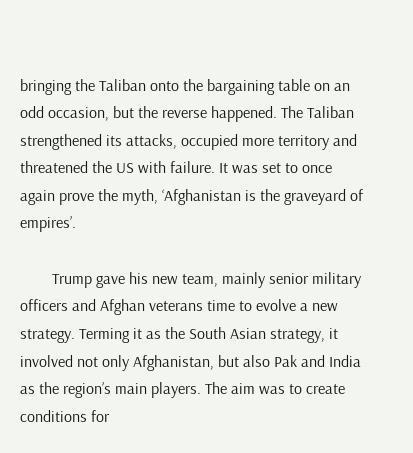bringing the Taliban onto the bargaining table on an odd occasion, but the reverse happened. The Taliban strengthened its attacks, occupied more territory and threatened the US with failure. It was set to once again prove the myth, ‘Afghanistan is the graveyard of empires’.

        Trump gave his new team, mainly senior military officers and Afghan veterans time to evolve a new strategy. Terming it as the South Asian strategy, it involved not only Afghanistan, but also Pak and India as the region’s main players. The aim was to create conditions for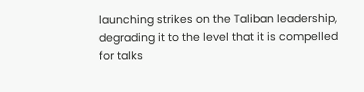launching strikes on the Taliban leadership, degrading it to the level that it is compelled for talks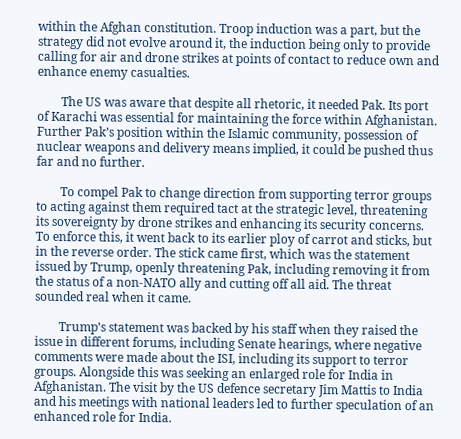within the Afghan constitution. Troop induction was a part, but the strategy did not evolve around it, the induction being only to provide calling for air and drone strikes at points of contact to reduce own and enhance enemy casualties.

        The US was aware that despite all rhetoric, it needed Pak. Its port of Karachi was essential for maintaining the force within Afghanistan. Further Pak’s position within the Islamic community, possession of nuclear weapons and delivery means implied, it could be pushed thus far and no further.

        To compel Pak to change direction from supporting terror groups to acting against them required tact at the strategic level, threatening its sovereignty by drone strikes and enhancing its security concerns. To enforce this, it went back to its earlier ploy of carrot and sticks, but in the reverse order. The stick came first, which was the statement issued by Trump, openly threatening Pak, including removing it from the status of a non-NATO ally and cutting off all aid. The threat sounded real when it came.

        Trump’s statement was backed by his staff when they raised the issue in different forums, including Senate hearings, where negative comments were made about the ISI, including its support to terror groups. Alongside this was seeking an enlarged role for India in Afghanistan. The visit by the US defence secretary Jim Mattis to India and his meetings with national leaders led to further speculation of an enhanced role for India.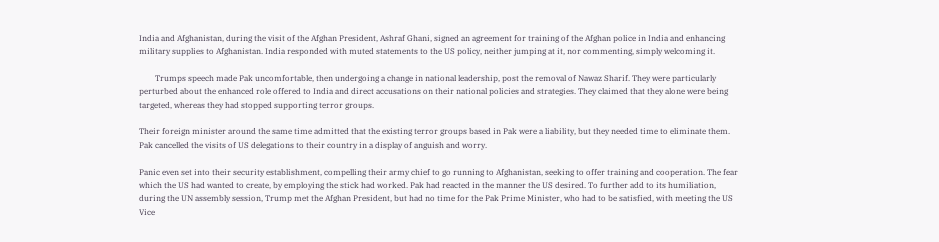India and Afghanistan, during the visit of the Afghan President, Ashraf Ghani, signed an agreement for training of the Afghan police in India and enhancing military supplies to Afghanistan. India responded with muted statements to the US policy, neither jumping at it, nor commenting, simply welcoming it.

        Trumps speech made Pak uncomfortable, then undergoing a change in national leadership, post the removal of Nawaz Sharif. They were particularly perturbed about the enhanced role offered to India and direct accusations on their national policies and strategies. They claimed that they alone were being targeted, whereas they had stopped supporting terror groups.

Their foreign minister around the same time admitted that the existing terror groups based in Pak were a liability, but they needed time to eliminate them. Pak cancelled the visits of US delegations to their country in a display of anguish and worry.

Panic even set into their security establishment, compelling their army chief to go running to Afghanistan, seeking to offer training and cooperation. The fear which the US had wanted to create, by employing the stick had worked. Pak had reacted in the manner the US desired. To further add to its humiliation, during the UN assembly session, Trump met the Afghan President, but had no time for the Pak Prime Minister, who had to be satisfied, with meeting the US Vice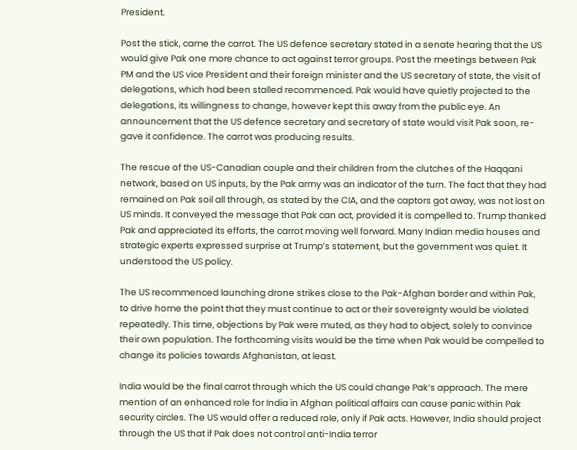President.

Post the stick, came the carrot. The US defence secretary stated in a senate hearing that the US would give Pak one more chance to act against terror groups. Post the meetings between Pak PM and the US vice President and their foreign minister and the US secretary of state, the visit of delegations, which had been stalled recommenced. Pak would have quietly projected to the delegations, its willingness to change, however kept this away from the public eye. An announcement that the US defence secretary and secretary of state would visit Pak soon, re-gave it confidence. The carrot was producing results.

The rescue of the US-Canadian couple and their children from the clutches of the Haqqani network, based on US inputs, by the Pak army was an indicator of the turn. The fact that they had remained on Pak soil all through, as stated by the CIA, and the captors got away, was not lost on US minds. It conveyed the message that Pak can act, provided it is compelled to. Trump thanked Pak and appreciated its efforts, the carrot moving well forward. Many Indian media houses and strategic experts expressed surprise at Trump’s statement, but the government was quiet. It understood the US policy.

The US recommenced launching drone strikes close to the Pak-Afghan border and within Pak, to drive home the point that they must continue to act or their sovereignty would be violated repeatedly. This time, objections by Pak were muted, as they had to object, solely to convince their own population. The forthcoming visits would be the time when Pak would be compelled to change its policies towards Afghanistan, at least.

India would be the final carrot through which the US could change Pak’s approach. The mere mention of an enhanced role for India in Afghan political affairs can cause panic within Pak security circles. The US would offer a reduced role, only if Pak acts. However, India should project through the US that if Pak does not control anti-India terror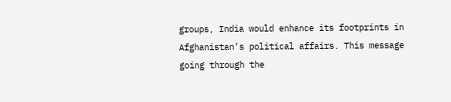groups, India would enhance its footprints in Afghanistan’s political affairs. This message going through the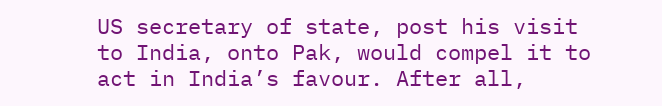US secretary of state, post his visit to India, onto Pak, would compel it to act in India’s favour. After all,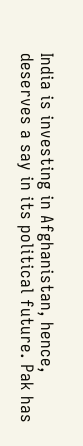India is investing in Afghanistan, hence, deserves a say in its political future. Pak has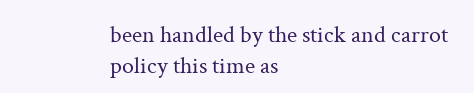been handled by the stick and carrot policy this time as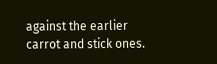against the earlier carrot and stick ones.